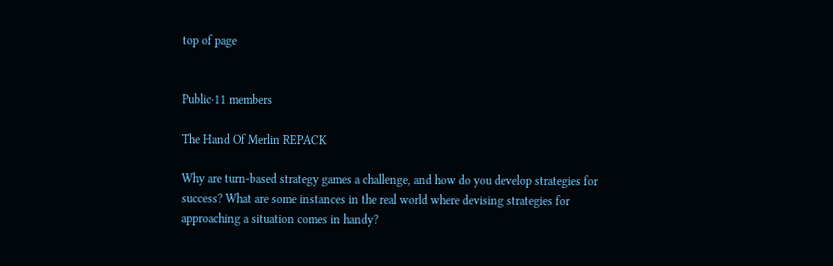top of page


Public·11 members

The Hand Of Merlin REPACK

Why are turn-based strategy games a challenge, and how do you develop strategies for success? What are some instances in the real world where devising strategies for approaching a situation comes in handy?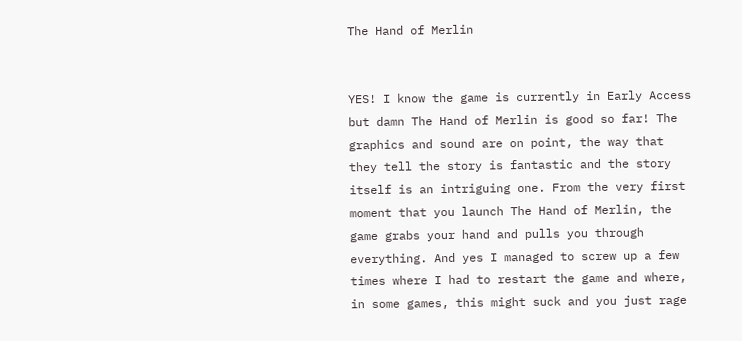The Hand of Merlin


YES! I know the game is currently in Early Access but damn The Hand of Merlin is good so far! The graphics and sound are on point, the way that they tell the story is fantastic and the story itself is an intriguing one. From the very first moment that you launch The Hand of Merlin, the game grabs your hand and pulls you through everything. And yes I managed to screw up a few times where I had to restart the game and where, in some games, this might suck and you just rage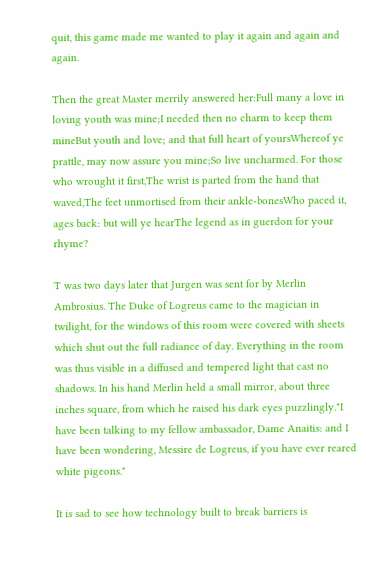quit, this game made me wanted to play it again and again and again.

Then the great Master merrily answered her:Full many a love in loving youth was mine;I needed then no charm to keep them mineBut youth and love; and that full heart of yoursWhereof ye prattle, may now assure you mine;So live uncharmed. For those who wrought it first,The wrist is parted from the hand that waved,The feet unmortised from their ankle-bonesWho paced it, ages back: but will ye hearThe legend as in guerdon for your rhyme?

T was two days later that Jurgen was sent for by Merlin Ambrosius. The Duke of Logreus came to the magician in twilight, for the windows of this room were covered with sheets which shut out the full radiance of day. Everything in the room was thus visible in a diffused and tempered light that cast no shadows. In his hand Merlin held a small mirror, about three inches square, from which he raised his dark eyes puzzlingly."I have been talking to my fellow ambassador, Dame Anaitis: and I have been wondering, Messire de Logreus, if you have ever reared white pigeons."

It is sad to see how technology built to break barriers is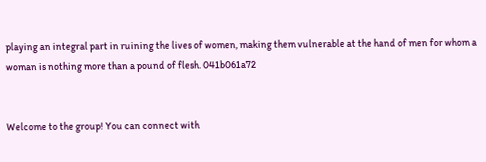playing an integral part in ruining the lives of women, making them vulnerable at the hand of men for whom a woman is nothing more than a pound of flesh. 041b061a72


Welcome to the group! You can connect with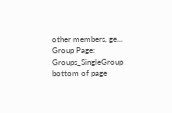other members, ge...
Group Page: Groups_SingleGroup
bottom of page